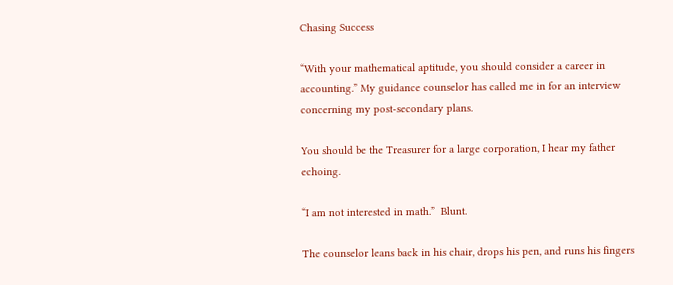Chasing Success

“With your mathematical aptitude, you should consider a career in accounting.” My guidance counselor has called me in for an interview concerning my post-secondary plans.

You should be the Treasurer for a large corporation, I hear my father echoing.

“I am not interested in math.”  Blunt.

The counselor leans back in his chair, drops his pen, and runs his fingers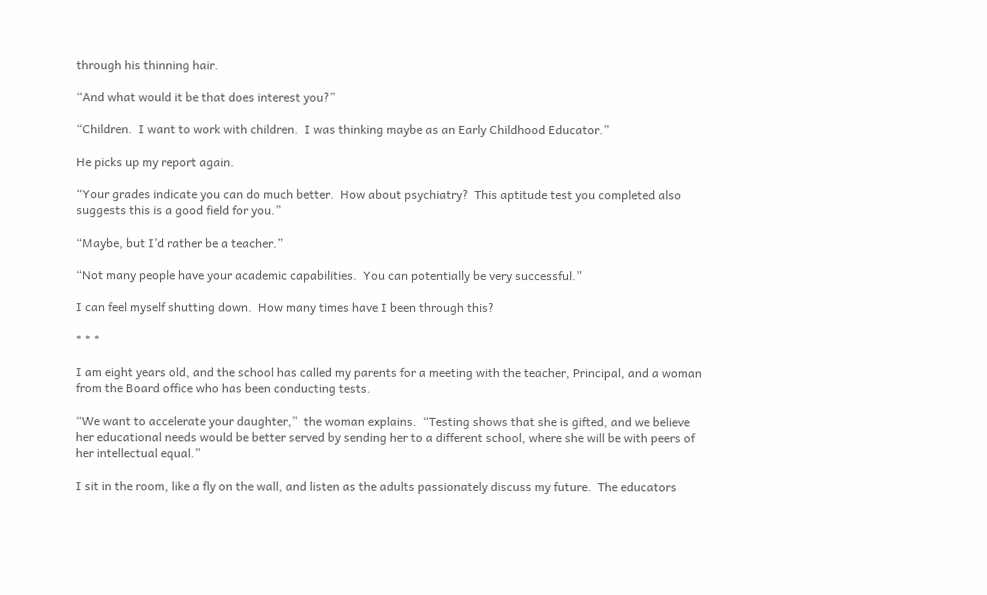through his thinning hair.

“And what would it be that does interest you?”

“Children.  I want to work with children.  I was thinking maybe as an Early Childhood Educator.”

He picks up my report again.

“Your grades indicate you can do much better.  How about psychiatry?  This aptitude test you completed also suggests this is a good field for you.”

“Maybe, but I’d rather be a teacher.”

“Not many people have your academic capabilities.  You can potentially be very successful.”

I can feel myself shutting down.  How many times have I been through this?

* * *

I am eight years old, and the school has called my parents for a meeting with the teacher, Principal, and a woman from the Board office who has been conducting tests.

“We want to accelerate your daughter,”  the woman explains.  “Testing shows that she is gifted, and we believe her educational needs would be better served by sending her to a different school, where she will be with peers of her intellectual equal.”

I sit in the room, like a fly on the wall, and listen as the adults passionately discuss my future.  The educators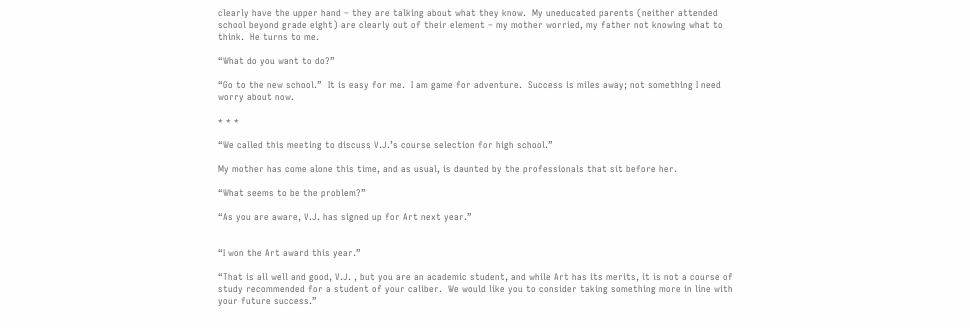clearly have the upper hand – they are talking about what they know.  My uneducated parents (neither attended school beyond grade eight) are clearly out of their element – my mother worried, my father not knowing what to think.  He turns to me.

“What do you want to do?”

“Go to the new school.”  It is easy for me.  I am game for adventure.  Success is miles away; not something I need worry about now.

* * *

“We called this meeting to discuss V.J.’s course selection for high school.”

My mother has come alone this time, and as usual, is daunted by the professionals that sit before her.

“What seems to be the problem?”

“As you are aware, V.J. has signed up for Art next year.”


“I won the Art award this year.”

“That is all well and good, V.J. , but you are an academic student, and while Art has its merits, it is not a course of study recommended for a student of your caliber.  We would like you to consider taking something more in line with your future success.”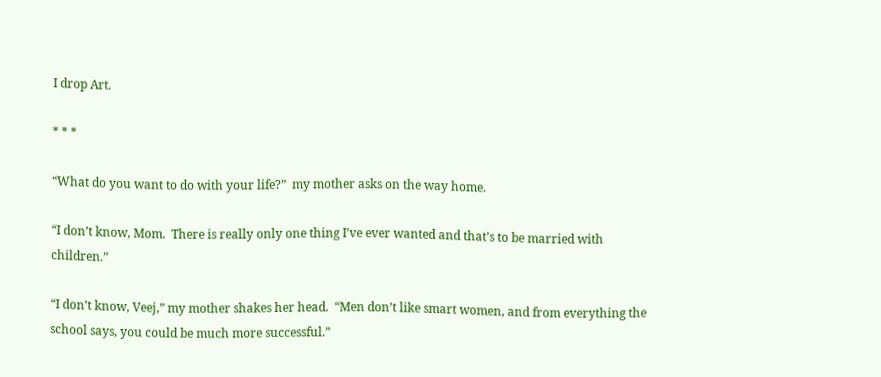I drop Art.

* * *

“What do you want to do with your life?”  my mother asks on the way home.

“I don’t know, Mom.  There is really only one thing I’ve ever wanted and that’s to be married with children.”

“I don’t know, Veej,” my mother shakes her head.  “Men don’t like smart women, and from everything the school says, you could be much more successful.”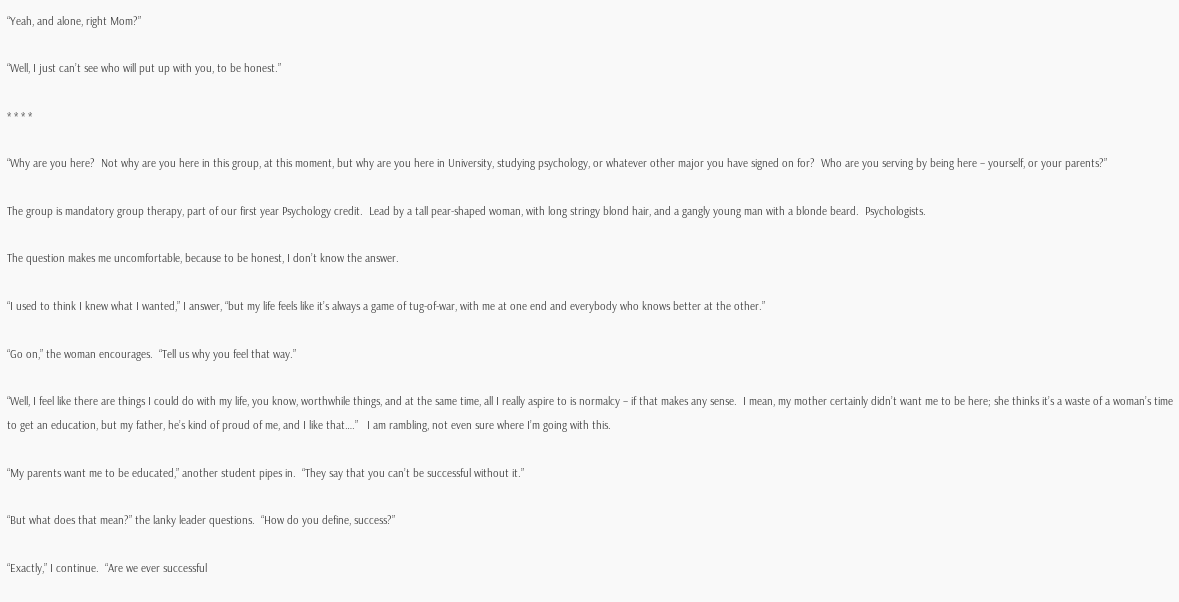“Yeah, and alone, right Mom?”

“Well, I just can’t see who will put up with you, to be honest.”

* * * *

“Why are you here?  Not why are you here in this group, at this moment, but why are you here in University, studying psychology, or whatever other major you have signed on for?  Who are you serving by being here – yourself, or your parents?”

The group is mandatory group therapy, part of our first year Psychology credit.  Lead by a tall pear-shaped woman, with long stringy blond hair, and a gangly young man with a blonde beard.  Psychologists.

The question makes me uncomfortable, because to be honest, I don’t know the answer.

“I used to think I knew what I wanted,” I answer, “but my life feels like it’s always a game of tug-of-war, with me at one end and everybody who knows better at the other.”

“Go on,” the woman encourages.  “Tell us why you feel that way.”

“Well, I feel like there are things I could do with my life, you know, worthwhile things, and at the same time, all I really aspire to is normalcy – if that makes any sense.  I mean, my mother certainly didn’t want me to be here; she thinks it’s a waste of a woman’s time to get an education, but my father, he’s kind of proud of me, and I like that….”   I am rambling, not even sure where I’m going with this.

“My parents want me to be educated,” another student pipes in.  “They say that you can’t be successful without it.”

“But what does that mean?” the lanky leader questions.  “How do you define, success?”

“Exactly,” I continue.  “Are we ever successful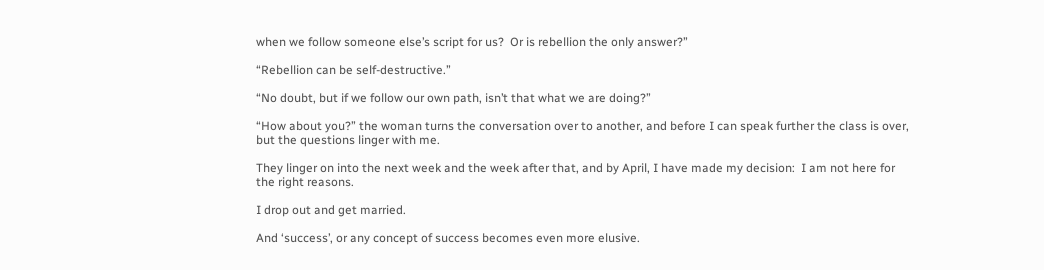when we follow someone else’s script for us?  Or is rebellion the only answer?”

“Rebellion can be self-destructive.”

“No doubt, but if we follow our own path, isn’t that what we are doing?”

“How about you?” the woman turns the conversation over to another, and before I can speak further the class is over, but the questions linger with me.

They linger on into the next week and the week after that, and by April, I have made my decision:  I am not here for the right reasons.

I drop out and get married.

And ‘success’, or any concept of success becomes even more elusive.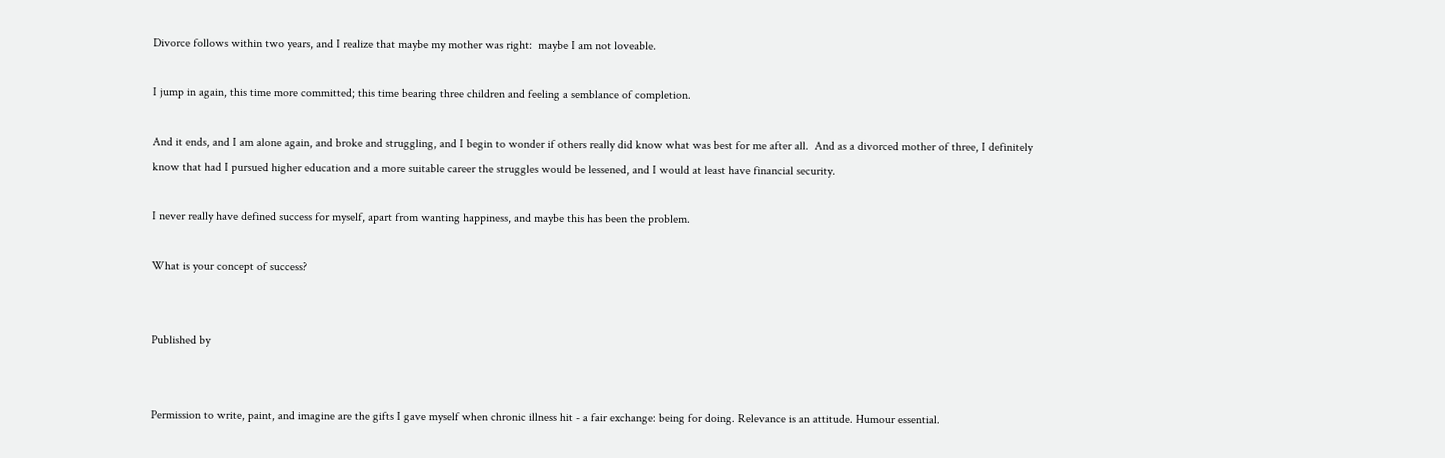Divorce follows within two years, and I realize that maybe my mother was right:  maybe I am not loveable.

I jump in again, this time more committed; this time bearing three children and feeling a semblance of completion.

And it ends, and I am alone again, and broke and struggling, and I begin to wonder if others really did know what was best for me after all.  And as a divorced mother of three, I definitely know that had I pursued higher education and a more suitable career the struggles would be lessened, and I would at least have financial security.

I never really have defined success for myself, apart from wanting happiness, and maybe this has been the problem.

What is your concept of success?


Published by


Permission to write, paint, and imagine are the gifts I gave myself when chronic illness hit - a fair exchange: being for doing. Relevance is an attitude. Humour essential.